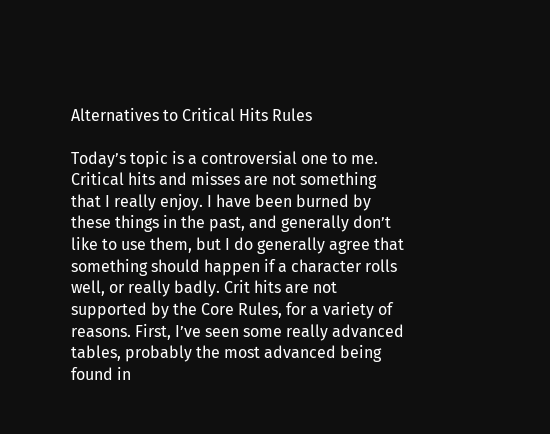Alternatives to Critical Hits Rules

Today’s topic is a controversial one to me. Critical hits and misses are not something that I really enjoy. I have been burned by these things in the past, and generally don’t like to use them, but I do generally agree that something should happen if a character rolls well, or really badly. Crit hits are not supported by the Core Rules, for a variety of reasons. First, I’ve seen some really advanced tables, probably the most advanced being found in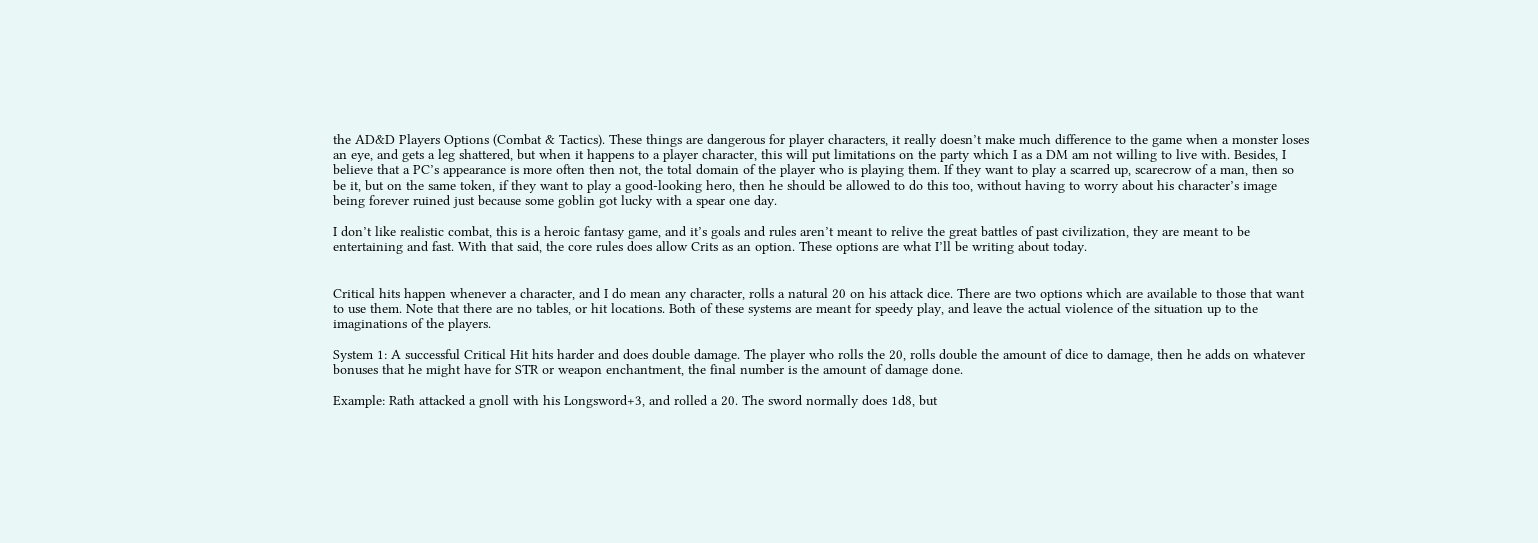the AD&D Players Options (Combat & Tactics). These things are dangerous for player characters, it really doesn’t make much difference to the game when a monster loses an eye, and gets a leg shattered, but when it happens to a player character, this will put limitations on the party which I as a DM am not willing to live with. Besides, I believe that a PC’s appearance is more often then not, the total domain of the player who is playing them. If they want to play a scarred up, scarecrow of a man, then so be it, but on the same token, if they want to play a good-looking hero, then he should be allowed to do this too, without having to worry about his character’s image being forever ruined just because some goblin got lucky with a spear one day.

I don’t like realistic combat, this is a heroic fantasy game, and it’s goals and rules aren’t meant to relive the great battles of past civilization, they are meant to be entertaining and fast. With that said, the core rules does allow Crits as an option. These options are what I’ll be writing about today.


Critical hits happen whenever a character, and I do mean any character, rolls a natural 20 on his attack dice. There are two options which are available to those that want to use them. Note that there are no tables, or hit locations. Both of these systems are meant for speedy play, and leave the actual violence of the situation up to the imaginations of the players.

System 1: A successful Critical Hit hits harder and does double damage. The player who rolls the 20, rolls double the amount of dice to damage, then he adds on whatever bonuses that he might have for STR or weapon enchantment, the final number is the amount of damage done.

Example: Rath attacked a gnoll with his Longsword+3, and rolled a 20. The sword normally does 1d8, but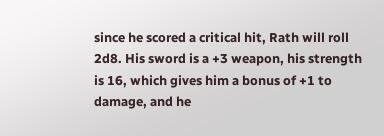since he scored a critical hit, Rath will roll 2d8. His sword is a +3 weapon, his strength is 16, which gives him a bonus of +1 to damage, and he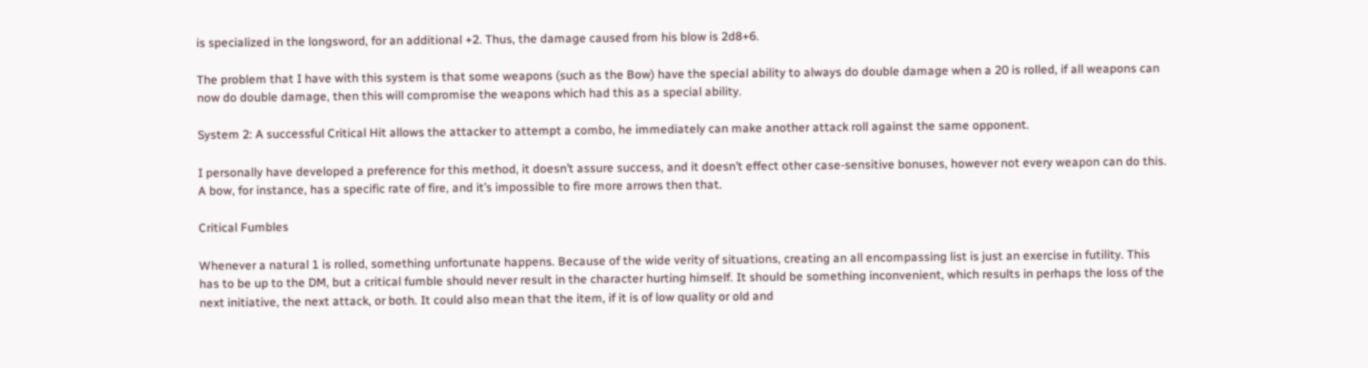is specialized in the longsword, for an additional +2. Thus, the damage caused from his blow is 2d8+6.

The problem that I have with this system is that some weapons (such as the Bow) have the special ability to always do double damage when a 20 is rolled, if all weapons can now do double damage, then this will compromise the weapons which had this as a special ability.

System 2: A successful Critical Hit allows the attacker to attempt a combo, he immediately can make another attack roll against the same opponent.

I personally have developed a preference for this method, it doesn’t assure success, and it doesn’t effect other case-sensitive bonuses, however not every weapon can do this. A bow, for instance, has a specific rate of fire, and it’s impossible to fire more arrows then that.

Critical Fumbles

Whenever a natural 1 is rolled, something unfortunate happens. Because of the wide verity of situations, creating an all encompassing list is just an exercise in futility. This has to be up to the DM, but a critical fumble should never result in the character hurting himself. It should be something inconvenient, which results in perhaps the loss of the next initiative, the next attack, or both. It could also mean that the item, if it is of low quality or old and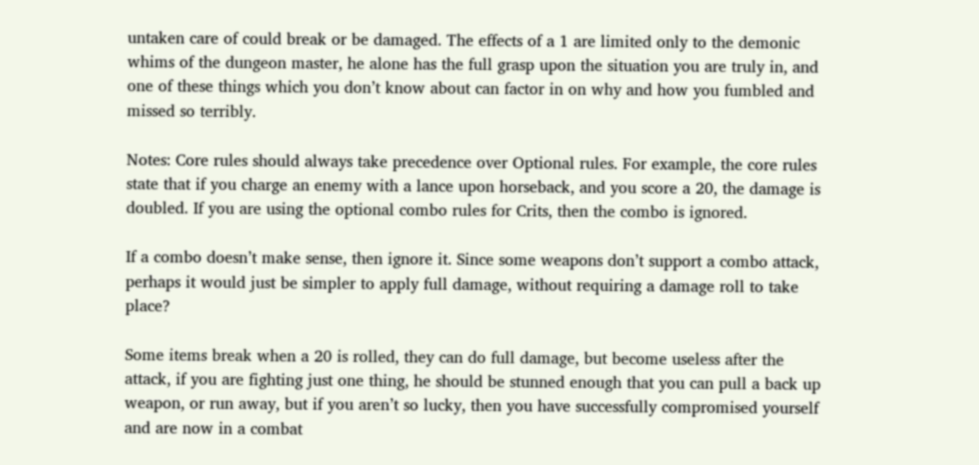untaken care of could break or be damaged. The effects of a 1 are limited only to the demonic whims of the dungeon master, he alone has the full grasp upon the situation you are truly in, and one of these things which you don’t know about can factor in on why and how you fumbled and missed so terribly.

Notes: Core rules should always take precedence over Optional rules. For example, the core rules state that if you charge an enemy with a lance upon horseback, and you score a 20, the damage is doubled. If you are using the optional combo rules for Crits, then the combo is ignored.

If a combo doesn’t make sense, then ignore it. Since some weapons don’t support a combo attack, perhaps it would just be simpler to apply full damage, without requiring a damage roll to take place?

Some items break when a 20 is rolled, they can do full damage, but become useless after the attack, if you are fighting just one thing, he should be stunned enough that you can pull a back up weapon, or run away, but if you aren’t so lucky, then you have successfully compromised yourself and are now in a combat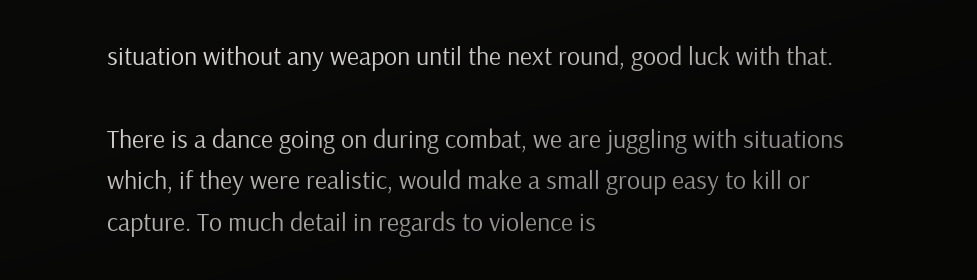situation without any weapon until the next round, good luck with that.

There is a dance going on during combat, we are juggling with situations which, if they were realistic, would make a small group easy to kill or capture. To much detail in regards to violence is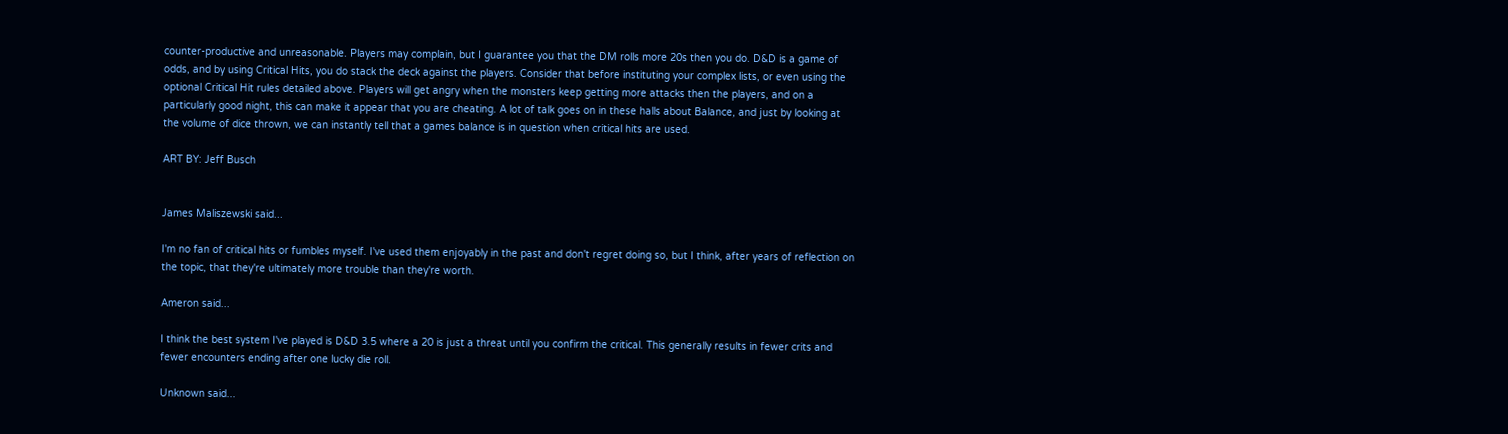counter-productive and unreasonable. Players may complain, but I guarantee you that the DM rolls more 20s then you do. D&D is a game of odds, and by using Critical Hits, you do stack the deck against the players. Consider that before instituting your complex lists, or even using the optional Critical Hit rules detailed above. Players will get angry when the monsters keep getting more attacks then the players, and on a particularly good night, this can make it appear that you are cheating. A lot of talk goes on in these halls about Balance, and just by looking at the volume of dice thrown, we can instantly tell that a games balance is in question when critical hits are used.

ART BY: Jeff Busch


James Maliszewski said...

I'm no fan of critical hits or fumbles myself. I've used them enjoyably in the past and don't regret doing so, but I think, after years of reflection on the topic, that they're ultimately more trouble than they're worth.

Ameron said...

I think the best system I've played is D&D 3.5 where a 20 is just a threat until you confirm the critical. This generally results in fewer crits and fewer encounters ending after one lucky die roll.

Unknown said...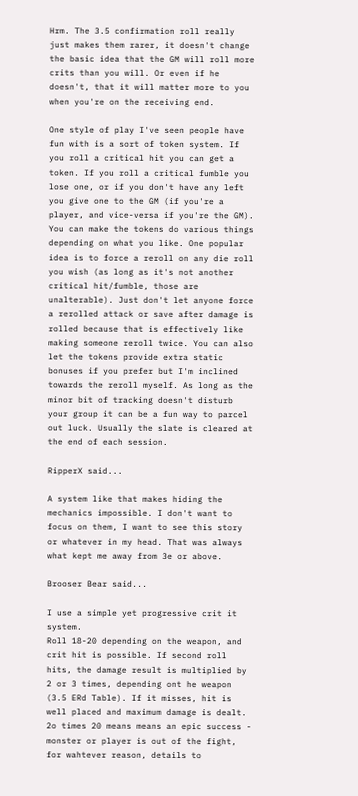Hrm. The 3.5 confirmation roll really just makes them rarer, it doesn't change the basic idea that the GM will roll more crits than you will. Or even if he doesn't, that it will matter more to you when you're on the receiving end.

One style of play I've seen people have fun with is a sort of token system. If you roll a critical hit you can get a token. If you roll a critical fumble you lose one, or if you don't have any left you give one to the GM (if you're a player, and vice-versa if you're the GM). You can make the tokens do various things depending on what you like. One popular idea is to force a reroll on any die roll you wish (as long as it's not another critical hit/fumble, those are unalterable). Just don't let anyone force a rerolled attack or save after damage is rolled because that is effectively like making someone reroll twice. You can also let the tokens provide extra static bonuses if you prefer but I'm inclined towards the reroll myself. As long as the minor bit of tracking doesn't disturb your group it can be a fun way to parcel out luck. Usually the slate is cleared at the end of each session.

RipperX said...

A system like that makes hiding the mechanics impossible. I don't want to focus on them, I want to see this story or whatever in my head. That was always what kept me away from 3e or above.

Brooser Bear said...

I use a simple yet progressive crit it system.
Roll 18-20 depending on the weapon, and crit hit is possible. If second roll hits, the damage result is multiplied by 2 or 3 times, depending ont he weapon (3.5 ERd Table). If it misses, hit is well placed and maximum damage is dealt. 2o times 20 means means an epic success - monster or player is out of the fight, for wahtever reason, details to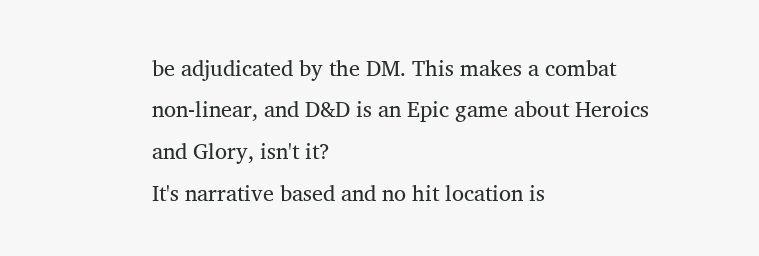be adjudicated by the DM. This makes a combat non-linear, and D&D is an Epic game about Heroics and Glory, isn't it?
It's narrative based and no hit location is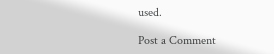used.

Post a Comment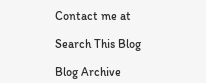Contact me at

Search This Blog

Blog Archive